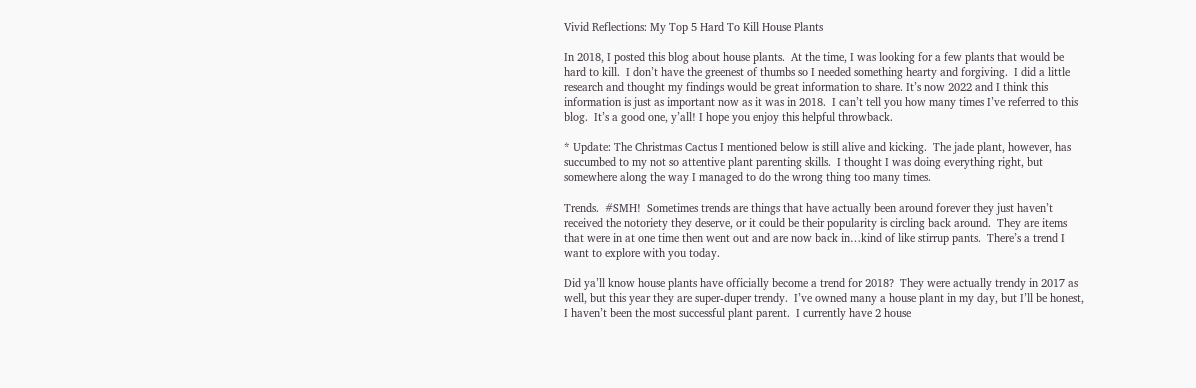Vivid Reflections: My Top 5 Hard To Kill House Plants

In 2018, I posted this blog about house plants.  At the time, I was looking for a few plants that would be hard to kill.  I don’t have the greenest of thumbs so I needed something hearty and forgiving.  I did a little research and thought my findings would be great information to share. It’s now 2022 and I think this information is just as important now as it was in 2018.  I can’t tell you how many times I’ve referred to this blog.  It’s a good one, y’all! I hope you enjoy this helpful throwback.

* Update: The Christmas Cactus I mentioned below is still alive and kicking.  The jade plant, however, has succumbed to my not so attentive plant parenting skills.  I thought I was doing everything right, but somewhere along the way I managed to do the wrong thing too many times.

Trends.  #SMH!  Sometimes trends are things that have actually been around forever they just haven’t received the notoriety they deserve, or it could be their popularity is circling back around.  They are items that were in at one time then went out and are now back in…kind of like stirrup pants.  There’s a trend I want to explore with you today.

Did ya’ll know house plants have officially become a trend for 2018?  They were actually trendy in 2017 as well, but this year they are super-duper trendy.  I’ve owned many a house plant in my day, but I’ll be honest, I haven’t been the most successful plant parent.  I currently have 2 house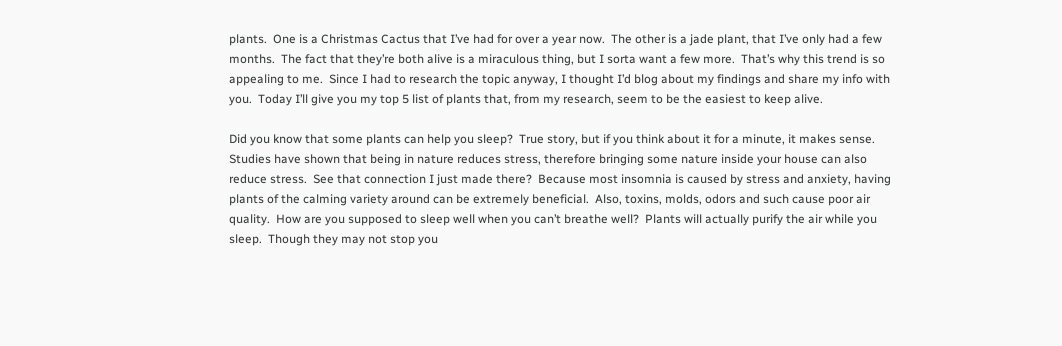plants.  One is a Christmas Cactus that I’ve had for over a year now.  The other is a jade plant, that I’ve only had a few months.  The fact that they’re both alive is a miraculous thing, but I sorta want a few more.  That’s why this trend is so appealing to me.  Since I had to research the topic anyway, I thought I’d blog about my findings and share my info with you.  Today I’ll give you my top 5 list of plants that, from my research, seem to be the easiest to keep alive.

Did you know that some plants can help you sleep?  True story, but if you think about it for a minute, it makes sense.  Studies have shown that being in nature reduces stress, therefore bringing some nature inside your house can also reduce stress.  See that connection I just made there?  Because most insomnia is caused by stress and anxiety, having plants of the calming variety around can be extremely beneficial.  Also, toxins, molds, odors and such cause poor air quality.  How are you supposed to sleep well when you can’t breathe well?  Plants will actually purify the air while you sleep.  Though they may not stop you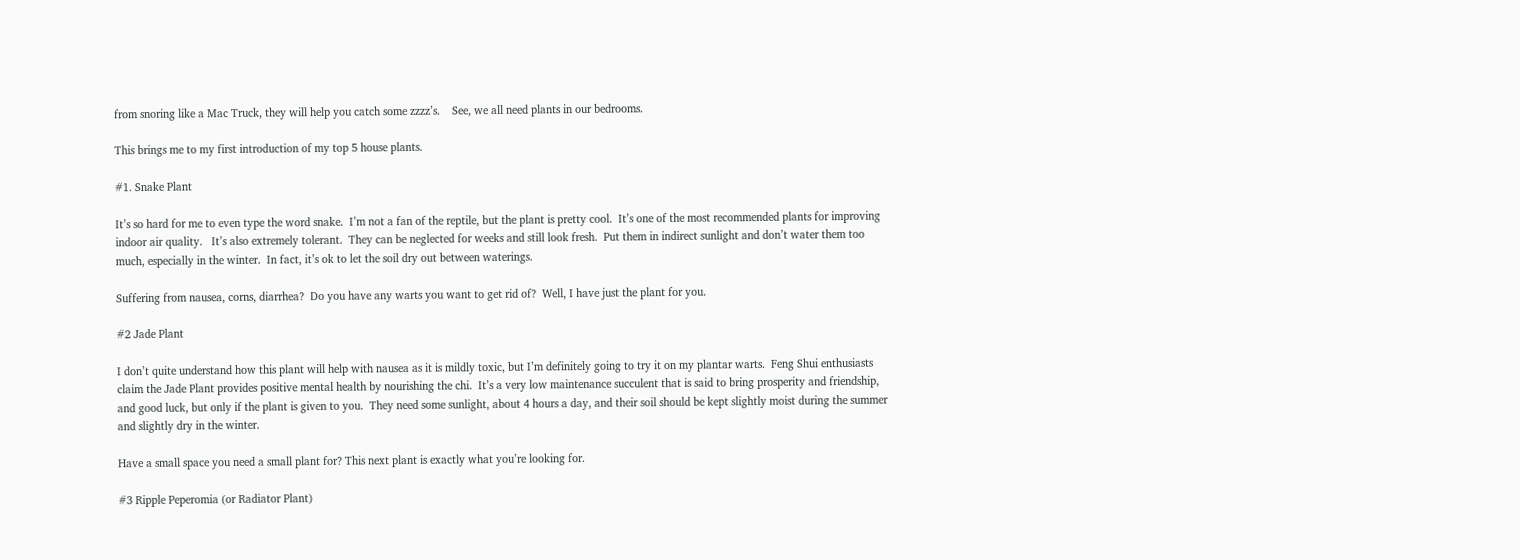from snoring like a Mac Truck, they will help you catch some zzzz’s.    See, we all need plants in our bedrooms.

This brings me to my first introduction of my top 5 house plants.

#1. Snake Plant

It’s so hard for me to even type the word snake.  I’m not a fan of the reptile, but the plant is pretty cool.  It’s one of the most recommended plants for improving indoor air quality.   It’s also extremely tolerant.  They can be neglected for weeks and still look fresh.  Put them in indirect sunlight and don’t water them too much, especially in the winter.  In fact, it’s ok to let the soil dry out between waterings.

Suffering from nausea, corns, diarrhea?  Do you have any warts you want to get rid of?  Well, I have just the plant for you.

#2 Jade Plant

I don’t quite understand how this plant will help with nausea as it is mildly toxic, but I’m definitely going to try it on my plantar warts.  Feng Shui enthusiasts claim the Jade Plant provides positive mental health by nourishing the chi.  It’s a very low maintenance succulent that is said to bring prosperity and friendship, and good luck, but only if the plant is given to you.  They need some sunlight, about 4 hours a day, and their soil should be kept slightly moist during the summer and slightly dry in the winter.

Have a small space you need a small plant for? This next plant is exactly what you’re looking for.

#3 Ripple Peperomia (or Radiator Plant)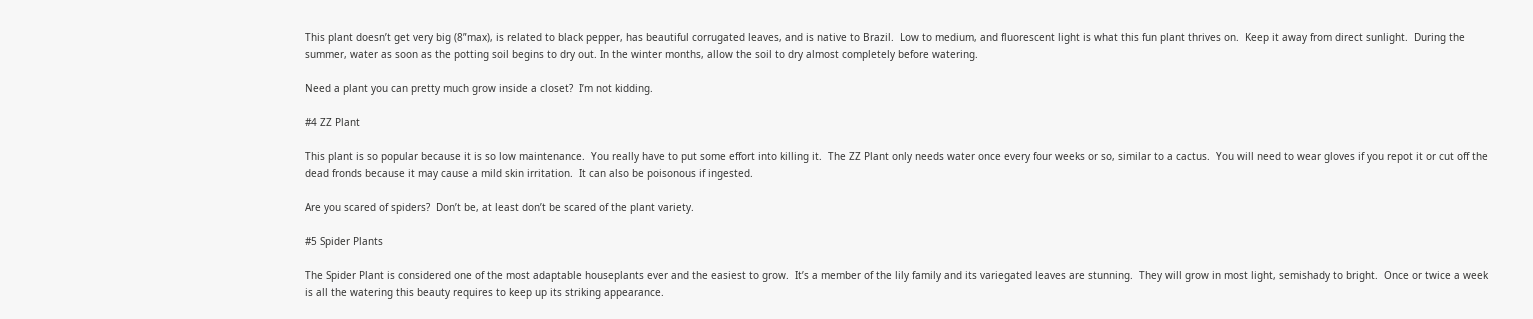This plant doesn’t get very big (8”max), is related to black pepper, has beautiful corrugated leaves, and is native to Brazil.  Low to medium, and fluorescent light is what this fun plant thrives on.  Keep it away from direct sunlight.  During the summer, water as soon as the potting soil begins to dry out. In the winter months, allow the soil to dry almost completely before watering.

Need a plant you can pretty much grow inside a closet?  I’m not kidding.

#4 ZZ Plant

This plant is so popular because it is so low maintenance.  You really have to put some effort into killing it.  The ZZ Plant only needs water once every four weeks or so, similar to a cactus.  You will need to wear gloves if you repot it or cut off the dead fronds because it may cause a mild skin irritation.  It can also be poisonous if ingested.

Are you scared of spiders?  Don’t be, at least don’t be scared of the plant variety.

#5 Spider Plants

The Spider Plant is considered one of the most adaptable houseplants ever and the easiest to grow.  It’s a member of the lily family and its variegated leaves are stunning.  They will grow in most light, semishady to bright.  Once or twice a week is all the watering this beauty requires to keep up its striking appearance.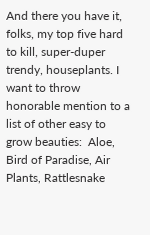And there you have it, folks, my top five hard to kill, super-duper trendy, houseplants. I want to throw honorable mention to a list of other easy to grow beauties:  Aloe, Bird of Paradise, Air Plants, Rattlesnake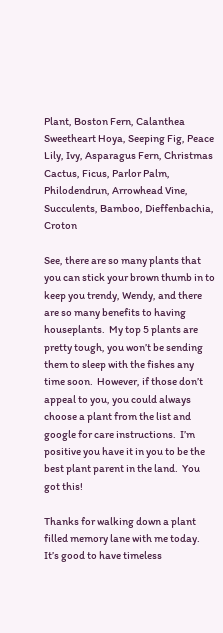Plant, Boston Fern, Calanthea Sweetheart Hoya, Seeping Fig, Peace Lily, Ivy, Asparagus Fern, Christmas Cactus, Ficus, Parlor Palm, Philodendrun, Arrowhead Vine, Succulents, Bamboo, Dieffenbachia, Croton

See, there are so many plants that you can stick your brown thumb in to keep you trendy, Wendy, and there are so many benefits to having houseplants.  My top 5 plants are pretty tough, you won’t be sending them to sleep with the fishes any time soon.  However, if those don’t appeal to you, you could always choose a plant from the list and google for care instructions.  I’m positive you have it in you to be the best plant parent in the land.  You got this!

Thanks for walking down a plant filled memory lane with me today.  It’s good to have timeless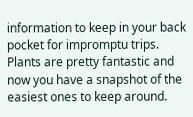information to keep in your back pocket for impromptu trips. Plants are pretty fantastic and now you have a snapshot of the easiest ones to keep around.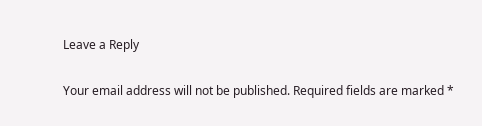Leave a Reply

Your email address will not be published. Required fields are marked *